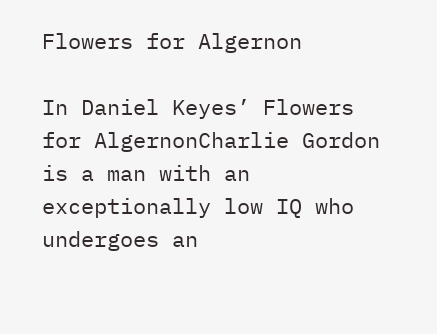Flowers for Algernon

In Daniel Keyes’ Flowers for AlgernonCharlie Gordon is a man with an exceptionally low IQ who undergoes an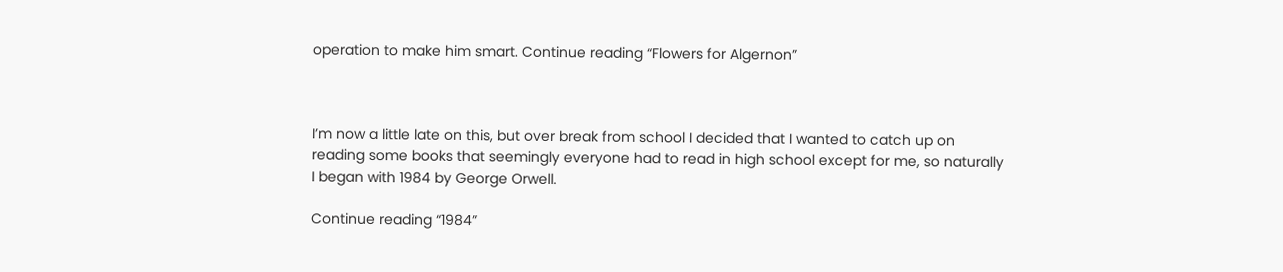operation to make him smart. Continue reading “Flowers for Algernon”



I’m now a little late on this, but over break from school I decided that I wanted to catch up on reading some books that seemingly everyone had to read in high school except for me, so naturally I began with 1984 by George Orwell.

Continue reading “1984”